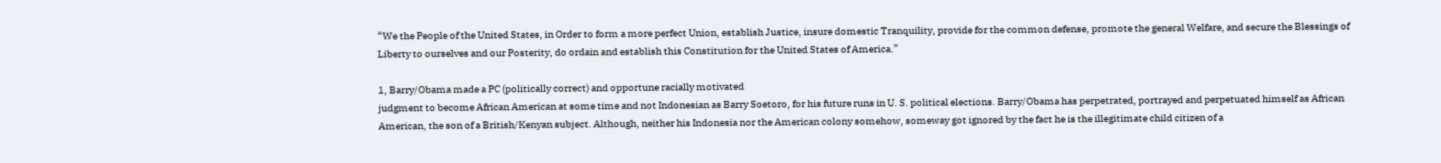“We the People of the United States, in Order to form a more perfect Union, establish Justice, insure domestic Tranquility, provide for the common defense, promote the general Welfare, and secure the Blessings of Liberty to ourselves and our Posterity, do ordain and establish this Constitution for the United States of America.”

1, Barry/Obama made a PC (politically correct) and opportune racially motivated
judgment to become African American at some time and not Indonesian as Barry Soetoro, for his future runs in U. S. political elections. Barry/Obama has perpetrated, portrayed and perpetuated himself as African American, the son of a British/Kenyan subject. Although, neither his Indonesia nor the American colony somehow, someway got ignored by the fact he is the illegitimate child citizen of a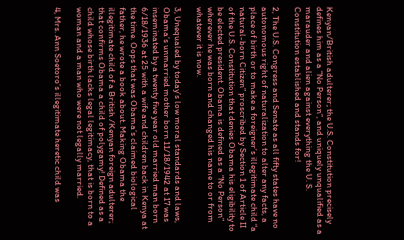Kenyan/British adulterer; the U.S. Constitution precisely defines him as a “No Person”, and uniquely unqualified as a marauder and alien against everything the U. S. Constitution established and stands for!

2, The U.S. Congress and Senate as all fifty states have no autonomous right of naturalization to alter any facts, a place of birth or to make a foreigner’s illegitimate child “a natural-born Citizen” proscribed by Section 1 of Article II of the U.S. Constitution that denies Obama his eligibility to be elected president. Obama is defined as a “No Person” wherever he was born and changed his name to or from whatever it is now.

3, Unequaled by today’s low moral standards and laws, Obama’s unmarried mother born 11/18/1942 at 17 was inseminated by a twenty five year old married man born 6/18/1936 at 25 with a wife and children back in Kenya at the time. Oops that was Obama’s claimed biological father, he wrote a book about. Making Obama the illegitimate child of a British /Kenyan foreign adulterer; that confirms Obama a child of polygamy! Defined as a child whose birth lacks legal legitimacy, that is born to a woman and a man who were not legally married.

4, Mrs. Ann Soetoro’s illegitimate heretic child was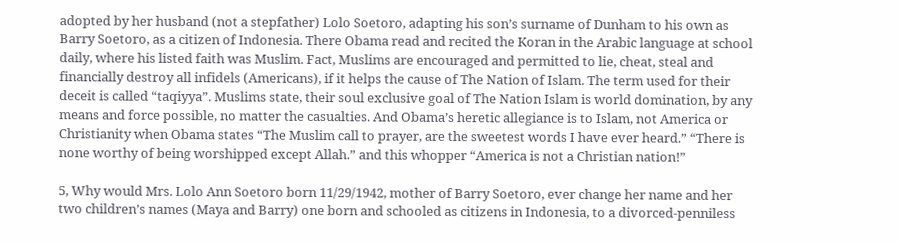adopted by her husband (not a stepfather) Lolo Soetoro, adapting his son’s surname of Dunham to his own as Barry Soetoro, as a citizen of Indonesia. There Obama read and recited the Koran in the Arabic language at school daily, where his listed faith was Muslim. Fact, Muslims are encouraged and permitted to lie, cheat, steal and financially destroy all infidels (Americans), if it helps the cause of The Nation of Islam. The term used for their deceit is called “taqiyya”. Muslims state, their soul exclusive goal of The Nation Islam is world domination, by any means and force possible, no matter the casualties. And Obama’s heretic allegiance is to Islam, not America or Christianity when Obama states “The Muslim call to prayer, are the sweetest words I have ever heard.” “There is none worthy of being worshipped except Allah.” and this whopper “America is not a Christian nation!”

5, Why would Mrs. Lolo Ann Soetoro born 11/29/1942, mother of Barry Soetoro, ever change her name and her two children’s names (Maya and Barry) one born and schooled as citizens in Indonesia, to a divorced-penniless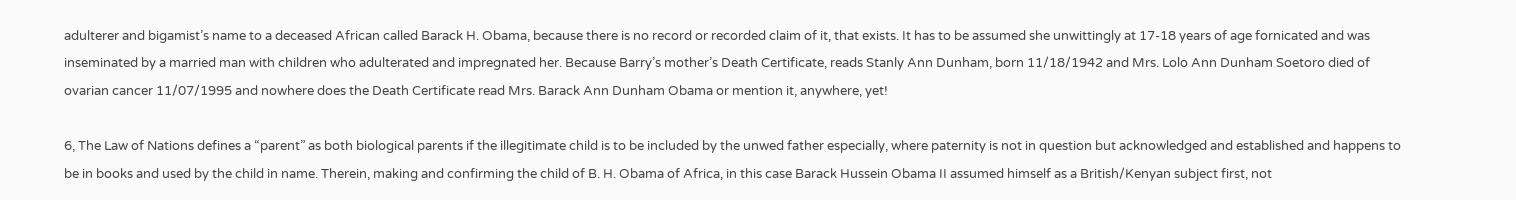adulterer and bigamist’s name to a deceased African called Barack H. Obama, because there is no record or recorded claim of it, that exists. It has to be assumed she unwittingly at 17-18 years of age fornicated and was inseminated by a married man with children who adulterated and impregnated her. Because Barry’s mother’s Death Certificate, reads Stanly Ann Dunham, born 11/18/1942 and Mrs. Lolo Ann Dunham Soetoro died of ovarian cancer 11/07/1995 and nowhere does the Death Certificate read Mrs. Barack Ann Dunham Obama or mention it, anywhere, yet!

6, The Law of Nations defines a “parent” as both biological parents if the illegitimate child is to be included by the unwed father especially, where paternity is not in question but acknowledged and established and happens to be in books and used by the child in name. Therein, making and confirming the child of B. H. Obama of Africa, in this case Barack Hussein Obama II assumed himself as a British/Kenyan subject first, not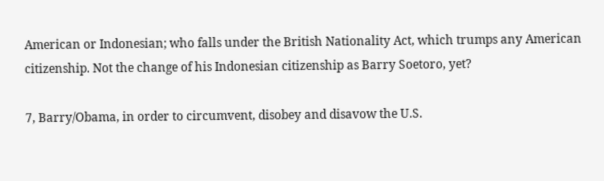American or Indonesian; who falls under the British Nationality Act, which trumps any American citizenship. Not the change of his Indonesian citizenship as Barry Soetoro, yet?

7, Barry/Obama, in order to circumvent, disobey and disavow the U.S.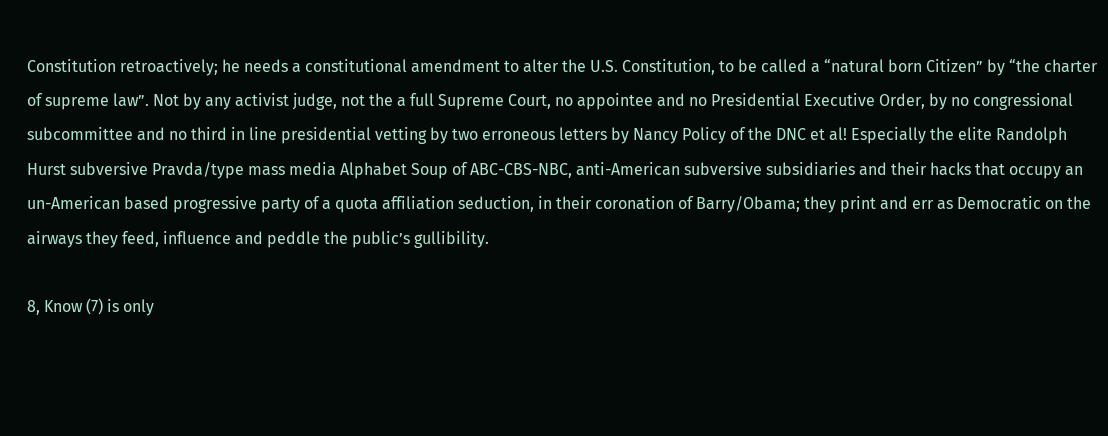Constitution retroactively; he needs a constitutional amendment to alter the U.S. Constitution, to be called a “natural born Citizen” by “the charter of supreme law”. Not by any activist judge, not the a full Supreme Court, no appointee and no Presidential Executive Order, by no congressional subcommittee and no third in line presidential vetting by two erroneous letters by Nancy Policy of the DNC et al! Especially the elite Randolph Hurst subversive Pravda/type mass media Alphabet Soup of ABC-CBS-NBC, anti-American subversive subsidiaries and their hacks that occupy an un-American based progressive party of a quota affiliation seduction, in their coronation of Barry/Obama; they print and err as Democratic on the airways they feed, influence and peddle the public’s gullibility.

8, Know (7) is only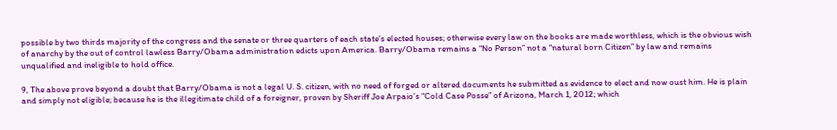possible by two thirds majority of the congress and the senate or three quarters of each state’s elected houses; otherwise every law on the books are made worthless, which is the obvious wish of anarchy by the out of control lawless Barry/Obama administration edicts upon America. Barry/Obama remains a “No Person” not a “natural born Citizen” by law and remains unqualified and ineligible to hold office.

9, The above prove beyond a doubt that Barry/Obama is not a legal U. S. citizen, with no need of forged or altered documents he submitted as evidence to elect and now oust him. He is plain and simply not eligible; because he is the illegitimate child of a foreigner, proven by Sheriff Joe Arpaio’s “Cold Case Posse” of Arizona, March 1, 2012; which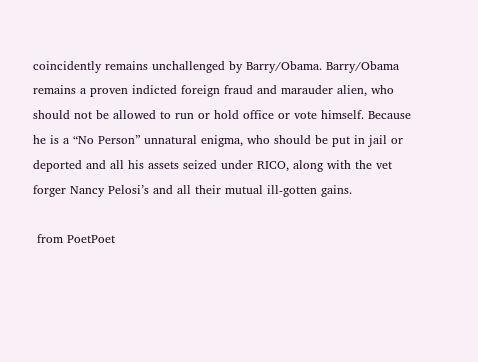coincidently remains unchallenged by Barry/Obama. Barry/Obama remains a proven indicted foreign fraud and marauder alien, who should not be allowed to run or hold office or vote himself. Because he is a “No Person” unnatural enigma, who should be put in jail or deported and all his assets seized under RICO, along with the vet forger Nancy Pelosi’s and all their mutual ill-gotten gains.

 from PoetPoet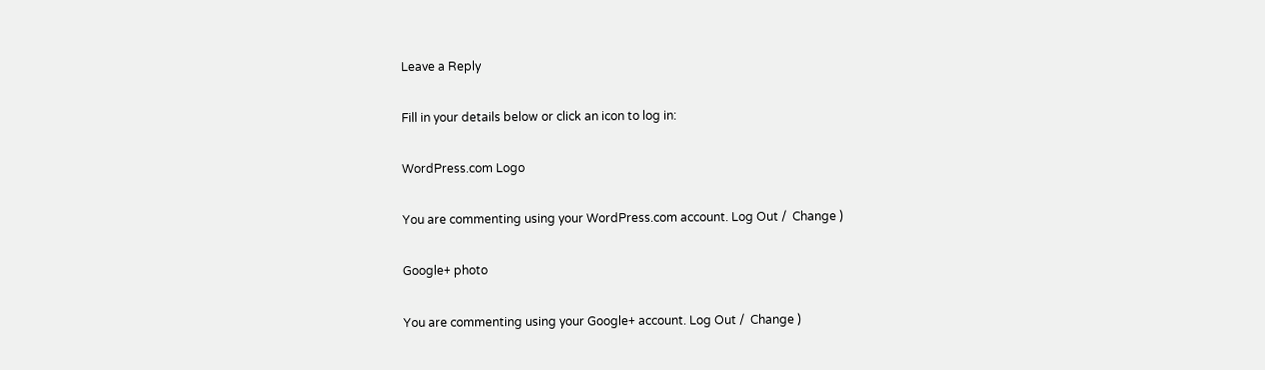Leave a Reply

Fill in your details below or click an icon to log in:

WordPress.com Logo

You are commenting using your WordPress.com account. Log Out /  Change )

Google+ photo

You are commenting using your Google+ account. Log Out /  Change )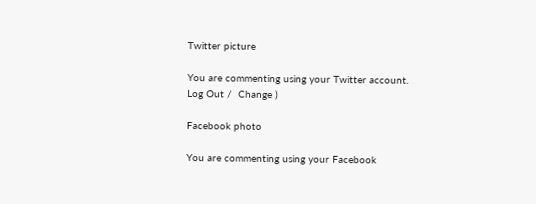Twitter picture

You are commenting using your Twitter account. Log Out /  Change )

Facebook photo

You are commenting using your Facebook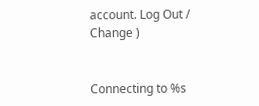account. Log Out /  Change )


Connecting to %s